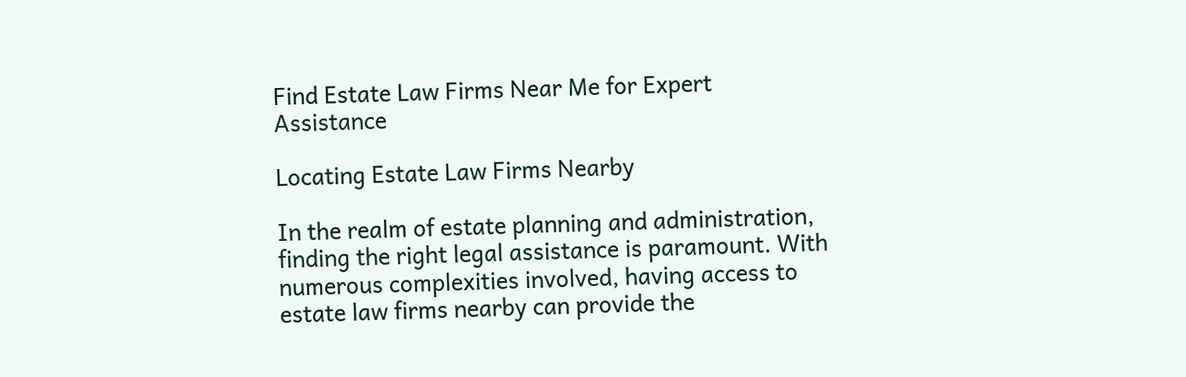Find Estate Law Firms Near Me for Expert Assistance

Locating Estate Law Firms Nearby

In the realm of estate planning and administration, finding the right legal assistance is paramount. With numerous complexities involved, having access to estate law firms nearby can provide the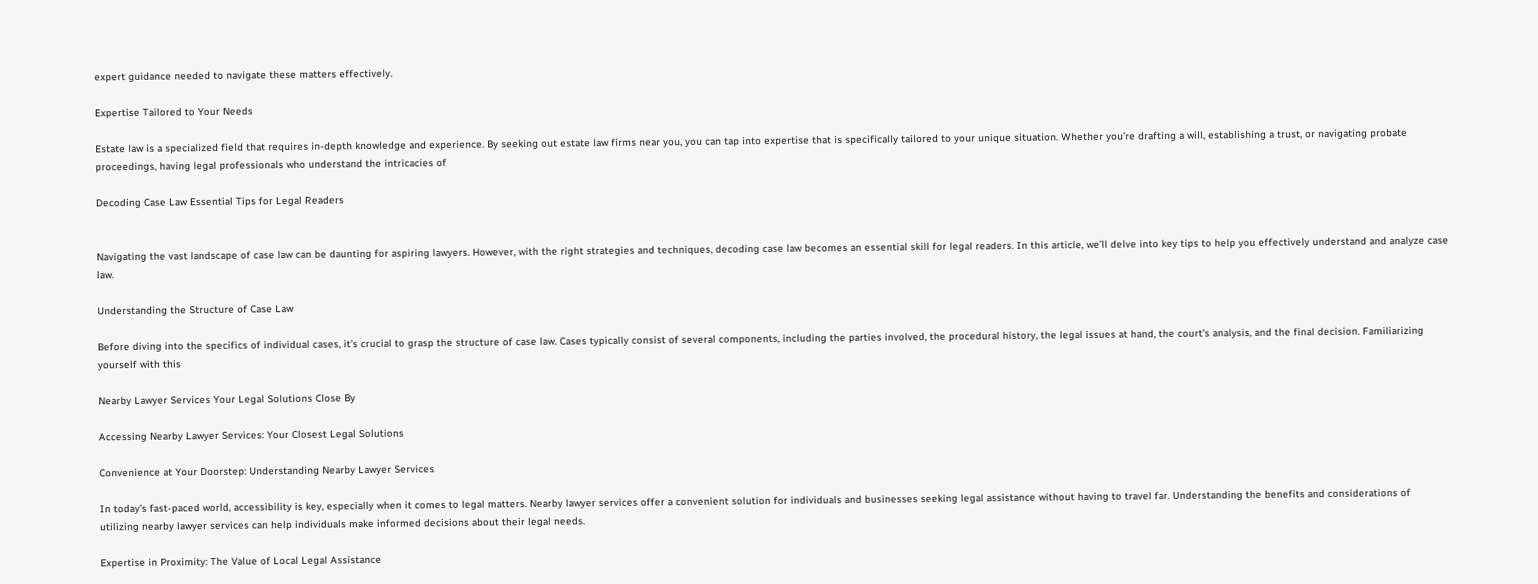expert guidance needed to navigate these matters effectively.

Expertise Tailored to Your Needs

Estate law is a specialized field that requires in-depth knowledge and experience. By seeking out estate law firms near you, you can tap into expertise that is specifically tailored to your unique situation. Whether you’re drafting a will, establishing a trust, or navigating probate proceedings, having legal professionals who understand the intricacies of

Decoding Case Law Essential Tips for Legal Readers


Navigating the vast landscape of case law can be daunting for aspiring lawyers. However, with the right strategies and techniques, decoding case law becomes an essential skill for legal readers. In this article, we’ll delve into key tips to help you effectively understand and analyze case law.

Understanding the Structure of Case Law

Before diving into the specifics of individual cases, it’s crucial to grasp the structure of case law. Cases typically consist of several components, including the parties involved, the procedural history, the legal issues at hand, the court’s analysis, and the final decision. Familiarizing yourself with this

Nearby Lawyer Services Your Legal Solutions Close By

Accessing Nearby Lawyer Services: Your Closest Legal Solutions

Convenience at Your Doorstep: Understanding Nearby Lawyer Services

In today’s fast-paced world, accessibility is key, especially when it comes to legal matters. Nearby lawyer services offer a convenient solution for individuals and businesses seeking legal assistance without having to travel far. Understanding the benefits and considerations of utilizing nearby lawyer services can help individuals make informed decisions about their legal needs.

Expertise in Proximity: The Value of Local Legal Assistance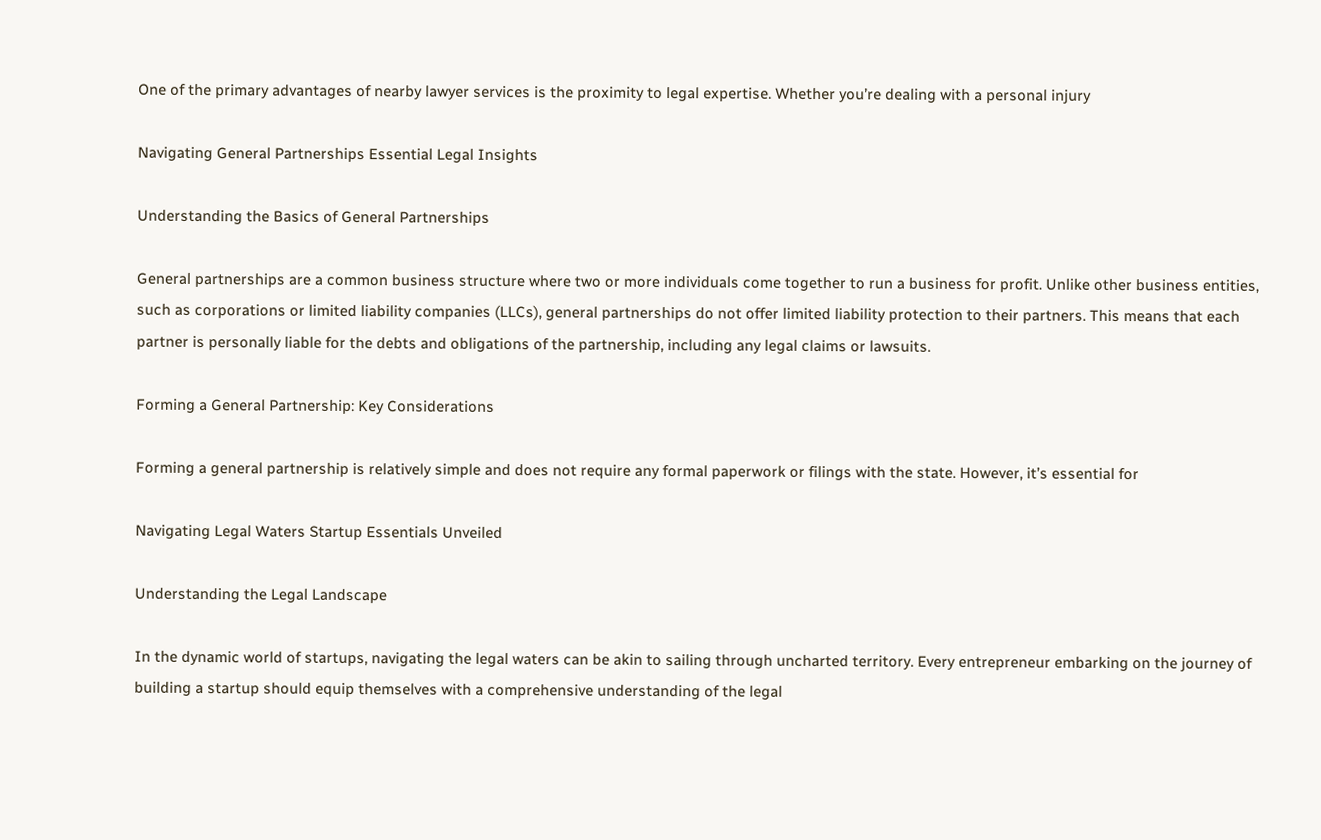One of the primary advantages of nearby lawyer services is the proximity to legal expertise. Whether you’re dealing with a personal injury

Navigating General Partnerships Essential Legal Insights

Understanding the Basics of General Partnerships

General partnerships are a common business structure where two or more individuals come together to run a business for profit. Unlike other business entities, such as corporations or limited liability companies (LLCs), general partnerships do not offer limited liability protection to their partners. This means that each partner is personally liable for the debts and obligations of the partnership, including any legal claims or lawsuits.

Forming a General Partnership: Key Considerations

Forming a general partnership is relatively simple and does not require any formal paperwork or filings with the state. However, it’s essential for

Navigating Legal Waters Startup Essentials Unveiled

Understanding the Legal Landscape

In the dynamic world of startups, navigating the legal waters can be akin to sailing through uncharted territory. Every entrepreneur embarking on the journey of building a startup should equip themselves with a comprehensive understanding of the legal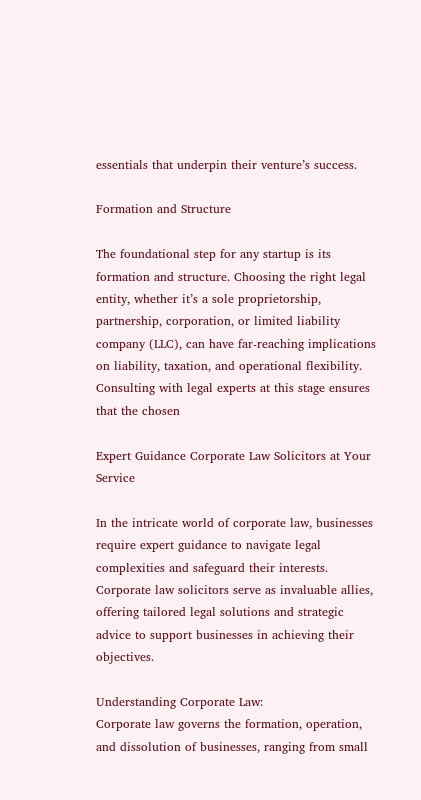essentials that underpin their venture’s success.

Formation and Structure

The foundational step for any startup is its formation and structure. Choosing the right legal entity, whether it’s a sole proprietorship, partnership, corporation, or limited liability company (LLC), can have far-reaching implications on liability, taxation, and operational flexibility. Consulting with legal experts at this stage ensures that the chosen

Expert Guidance Corporate Law Solicitors at Your Service

In the intricate world of corporate law, businesses require expert guidance to navigate legal complexities and safeguard their interests. Corporate law solicitors serve as invaluable allies, offering tailored legal solutions and strategic advice to support businesses in achieving their objectives.

Understanding Corporate Law:
Corporate law governs the formation, operation, and dissolution of businesses, ranging from small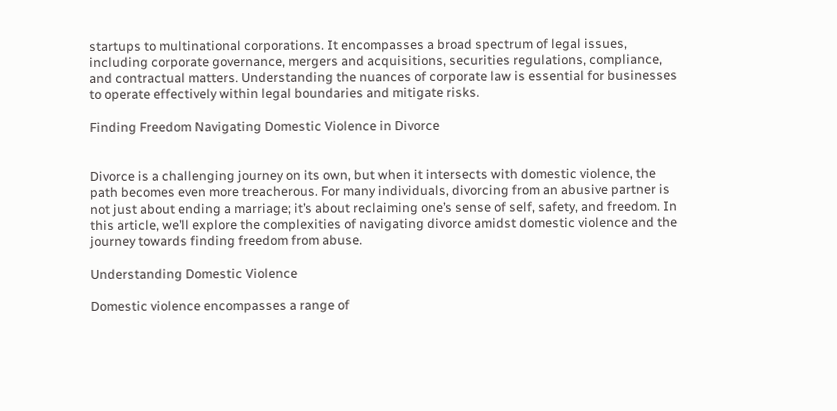startups to multinational corporations. It encompasses a broad spectrum of legal issues, including corporate governance, mergers and acquisitions, securities regulations, compliance, and contractual matters. Understanding the nuances of corporate law is essential for businesses to operate effectively within legal boundaries and mitigate risks.

Finding Freedom Navigating Domestic Violence in Divorce


Divorce is a challenging journey on its own, but when it intersects with domestic violence, the path becomes even more treacherous. For many individuals, divorcing from an abusive partner is not just about ending a marriage; it’s about reclaiming one’s sense of self, safety, and freedom. In this article, we’ll explore the complexities of navigating divorce amidst domestic violence and the journey towards finding freedom from abuse.

Understanding Domestic Violence

Domestic violence encompasses a range of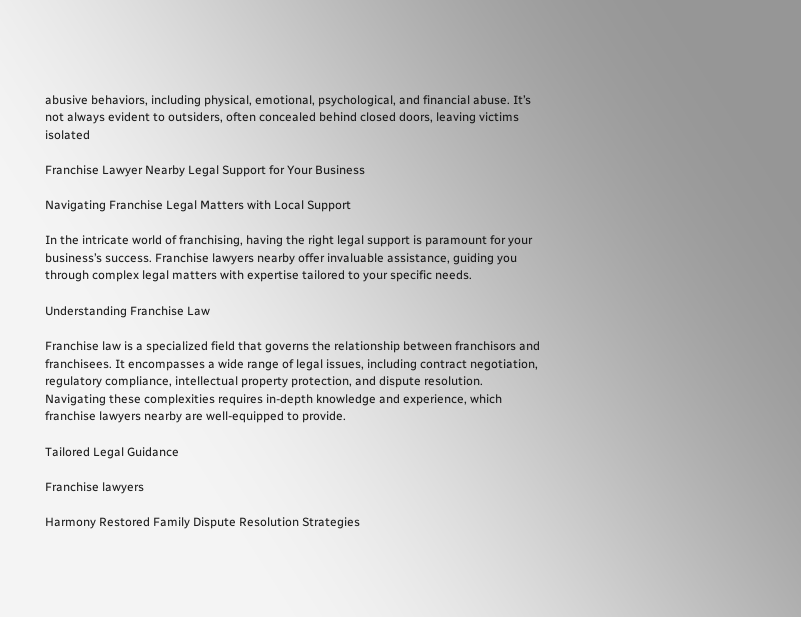abusive behaviors, including physical, emotional, psychological, and financial abuse. It’s not always evident to outsiders, often concealed behind closed doors, leaving victims isolated

Franchise Lawyer Nearby Legal Support for Your Business

Navigating Franchise Legal Matters with Local Support

In the intricate world of franchising, having the right legal support is paramount for your business’s success. Franchise lawyers nearby offer invaluable assistance, guiding you through complex legal matters with expertise tailored to your specific needs.

Understanding Franchise Law

Franchise law is a specialized field that governs the relationship between franchisors and franchisees. It encompasses a wide range of legal issues, including contract negotiation, regulatory compliance, intellectual property protection, and dispute resolution. Navigating these complexities requires in-depth knowledge and experience, which franchise lawyers nearby are well-equipped to provide.

Tailored Legal Guidance

Franchise lawyers

Harmony Restored Family Dispute Resolution Strategies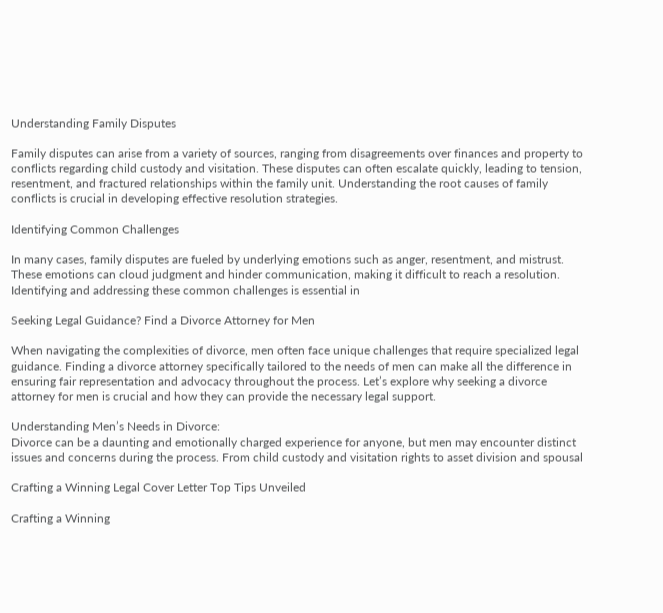Understanding Family Disputes

Family disputes can arise from a variety of sources, ranging from disagreements over finances and property to conflicts regarding child custody and visitation. These disputes can often escalate quickly, leading to tension, resentment, and fractured relationships within the family unit. Understanding the root causes of family conflicts is crucial in developing effective resolution strategies.

Identifying Common Challenges

In many cases, family disputes are fueled by underlying emotions such as anger, resentment, and mistrust. These emotions can cloud judgment and hinder communication, making it difficult to reach a resolution. Identifying and addressing these common challenges is essential in

Seeking Legal Guidance? Find a Divorce Attorney for Men

When navigating the complexities of divorce, men often face unique challenges that require specialized legal guidance. Finding a divorce attorney specifically tailored to the needs of men can make all the difference in ensuring fair representation and advocacy throughout the process. Let’s explore why seeking a divorce attorney for men is crucial and how they can provide the necessary legal support.

Understanding Men’s Needs in Divorce:
Divorce can be a daunting and emotionally charged experience for anyone, but men may encounter distinct issues and concerns during the process. From child custody and visitation rights to asset division and spousal

Crafting a Winning Legal Cover Letter Top Tips Unveiled

Crafting a Winning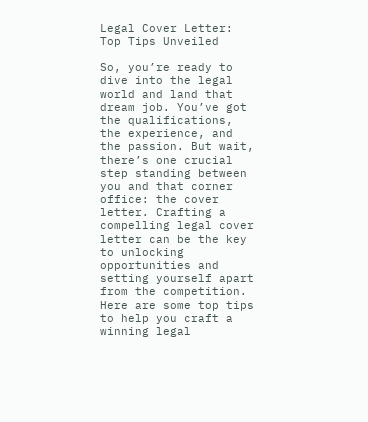Legal Cover Letter: Top Tips Unveiled

So, you’re ready to dive into the legal world and land that dream job. You’ve got the qualifications, the experience, and the passion. But wait, there’s one crucial step standing between you and that corner office: the cover letter. Crafting a compelling legal cover letter can be the key to unlocking opportunities and setting yourself apart from the competition. Here are some top tips to help you craft a winning legal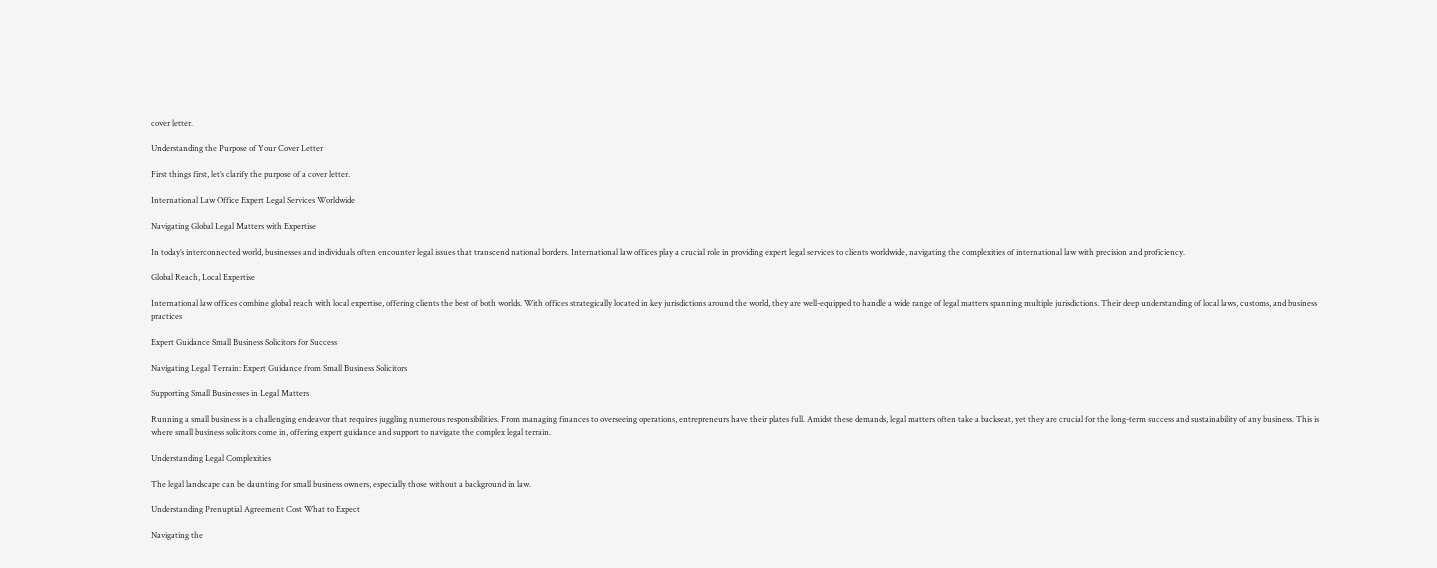cover letter.

Understanding the Purpose of Your Cover Letter

First things first, let’s clarify the purpose of a cover letter.

International Law Office Expert Legal Services Worldwide

Navigating Global Legal Matters with Expertise

In today’s interconnected world, businesses and individuals often encounter legal issues that transcend national borders. International law offices play a crucial role in providing expert legal services to clients worldwide, navigating the complexities of international law with precision and proficiency.

Global Reach, Local Expertise

International law offices combine global reach with local expertise, offering clients the best of both worlds. With offices strategically located in key jurisdictions around the world, they are well-equipped to handle a wide range of legal matters spanning multiple jurisdictions. Their deep understanding of local laws, customs, and business practices

Expert Guidance Small Business Solicitors for Success

Navigating Legal Terrain: Expert Guidance from Small Business Solicitors

Supporting Small Businesses in Legal Matters

Running a small business is a challenging endeavor that requires juggling numerous responsibilities. From managing finances to overseeing operations, entrepreneurs have their plates full. Amidst these demands, legal matters often take a backseat, yet they are crucial for the long-term success and sustainability of any business. This is where small business solicitors come in, offering expert guidance and support to navigate the complex legal terrain.

Understanding Legal Complexities

The legal landscape can be daunting for small business owners, especially those without a background in law.

Understanding Prenuptial Agreement Cost What to Expect

Navigating the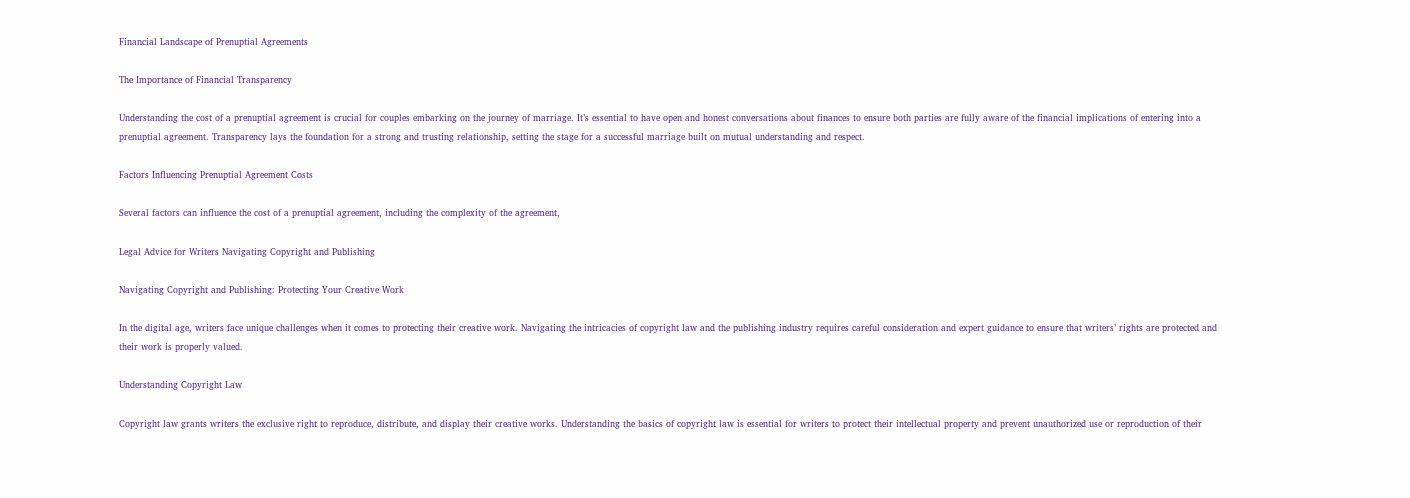Financial Landscape of Prenuptial Agreements

The Importance of Financial Transparency

Understanding the cost of a prenuptial agreement is crucial for couples embarking on the journey of marriage. It’s essential to have open and honest conversations about finances to ensure both parties are fully aware of the financial implications of entering into a prenuptial agreement. Transparency lays the foundation for a strong and trusting relationship, setting the stage for a successful marriage built on mutual understanding and respect.

Factors Influencing Prenuptial Agreement Costs

Several factors can influence the cost of a prenuptial agreement, including the complexity of the agreement,

Legal Advice for Writers Navigating Copyright and Publishing

Navigating Copyright and Publishing: Protecting Your Creative Work

In the digital age, writers face unique challenges when it comes to protecting their creative work. Navigating the intricacies of copyright law and the publishing industry requires careful consideration and expert guidance to ensure that writers’ rights are protected and their work is properly valued.

Understanding Copyright Law

Copyright law grants writers the exclusive right to reproduce, distribute, and display their creative works. Understanding the basics of copyright law is essential for writers to protect their intellectual property and prevent unauthorized use or reproduction of their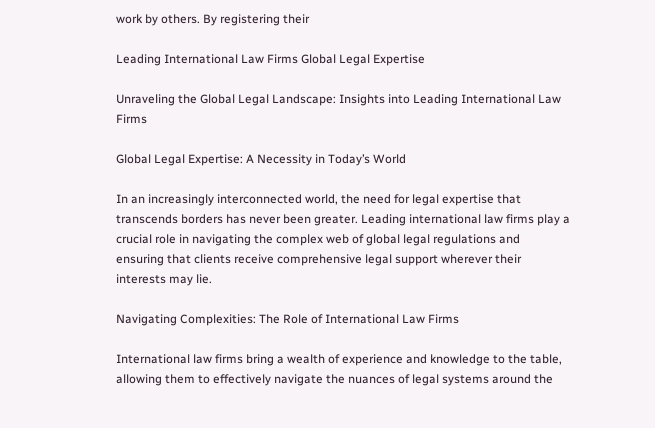work by others. By registering their

Leading International Law Firms Global Legal Expertise

Unraveling the Global Legal Landscape: Insights into Leading International Law Firms

Global Legal Expertise: A Necessity in Today’s World

In an increasingly interconnected world, the need for legal expertise that transcends borders has never been greater. Leading international law firms play a crucial role in navigating the complex web of global legal regulations and ensuring that clients receive comprehensive legal support wherever their interests may lie.

Navigating Complexities: The Role of International Law Firms

International law firms bring a wealth of experience and knowledge to the table, allowing them to effectively navigate the nuances of legal systems around the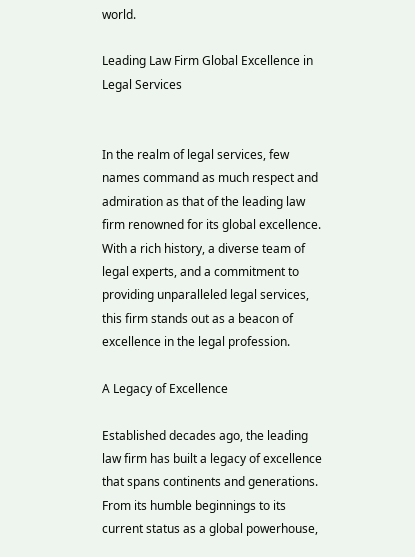world.

Leading Law Firm Global Excellence in Legal Services


In the realm of legal services, few names command as much respect and admiration as that of the leading law firm renowned for its global excellence. With a rich history, a diverse team of legal experts, and a commitment to providing unparalleled legal services, this firm stands out as a beacon of excellence in the legal profession.

A Legacy of Excellence

Established decades ago, the leading law firm has built a legacy of excellence that spans continents and generations. From its humble beginnings to its current status as a global powerhouse,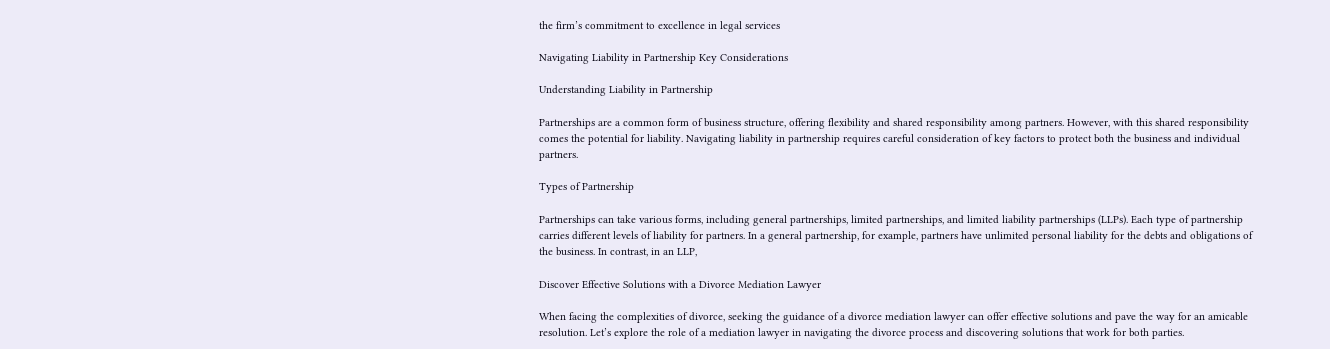the firm’s commitment to excellence in legal services

Navigating Liability in Partnership Key Considerations

Understanding Liability in Partnership

Partnerships are a common form of business structure, offering flexibility and shared responsibility among partners. However, with this shared responsibility comes the potential for liability. Navigating liability in partnership requires careful consideration of key factors to protect both the business and individual partners.

Types of Partnership

Partnerships can take various forms, including general partnerships, limited partnerships, and limited liability partnerships (LLPs). Each type of partnership carries different levels of liability for partners. In a general partnership, for example, partners have unlimited personal liability for the debts and obligations of the business. In contrast, in an LLP,

Discover Effective Solutions with a Divorce Mediation Lawyer

When facing the complexities of divorce, seeking the guidance of a divorce mediation lawyer can offer effective solutions and pave the way for an amicable resolution. Let’s explore the role of a mediation lawyer in navigating the divorce process and discovering solutions that work for both parties.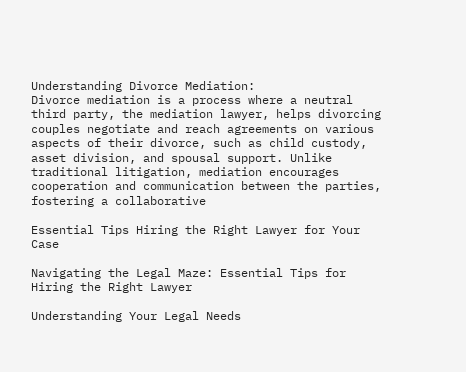Understanding Divorce Mediation:
Divorce mediation is a process where a neutral third party, the mediation lawyer, helps divorcing couples negotiate and reach agreements on various aspects of their divorce, such as child custody, asset division, and spousal support. Unlike traditional litigation, mediation encourages cooperation and communication between the parties, fostering a collaborative

Essential Tips Hiring the Right Lawyer for Your Case

Navigating the Legal Maze: Essential Tips for Hiring the Right Lawyer

Understanding Your Legal Needs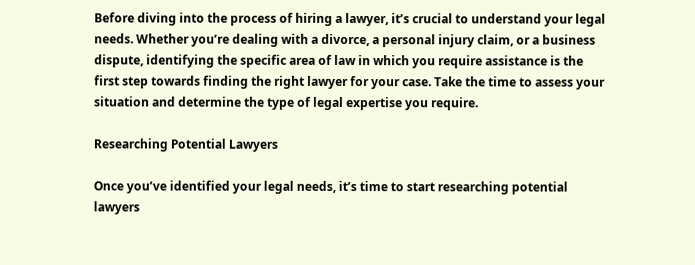Before diving into the process of hiring a lawyer, it’s crucial to understand your legal needs. Whether you’re dealing with a divorce, a personal injury claim, or a business dispute, identifying the specific area of law in which you require assistance is the first step towards finding the right lawyer for your case. Take the time to assess your situation and determine the type of legal expertise you require.

Researching Potential Lawyers

Once you’ve identified your legal needs, it’s time to start researching potential lawyers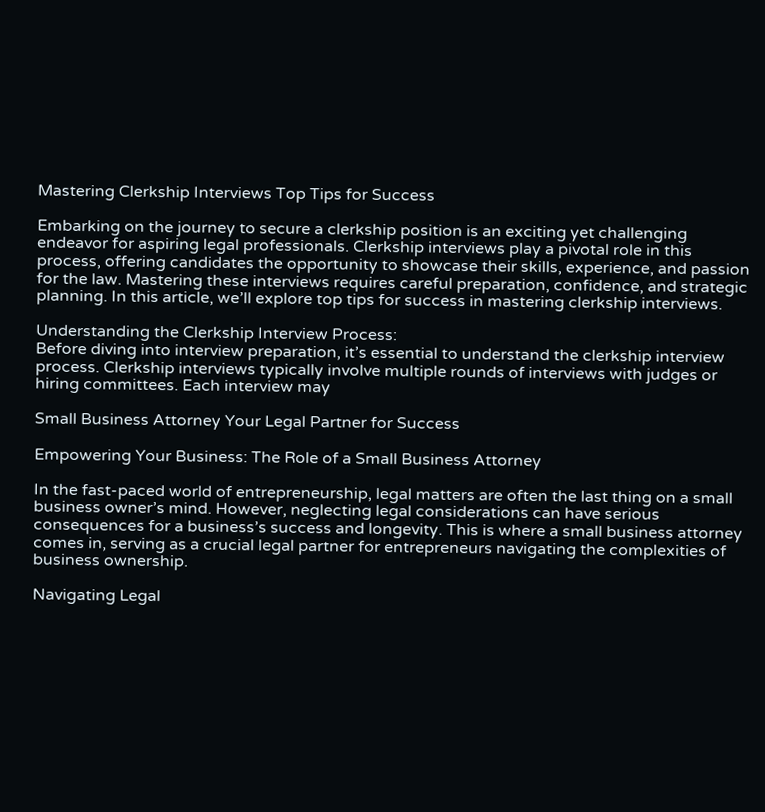Mastering Clerkship Interviews Top Tips for Success

Embarking on the journey to secure a clerkship position is an exciting yet challenging endeavor for aspiring legal professionals. Clerkship interviews play a pivotal role in this process, offering candidates the opportunity to showcase their skills, experience, and passion for the law. Mastering these interviews requires careful preparation, confidence, and strategic planning. In this article, we’ll explore top tips for success in mastering clerkship interviews.

Understanding the Clerkship Interview Process:
Before diving into interview preparation, it’s essential to understand the clerkship interview process. Clerkship interviews typically involve multiple rounds of interviews with judges or hiring committees. Each interview may

Small Business Attorney Your Legal Partner for Success

Empowering Your Business: The Role of a Small Business Attorney

In the fast-paced world of entrepreneurship, legal matters are often the last thing on a small business owner’s mind. However, neglecting legal considerations can have serious consequences for a business’s success and longevity. This is where a small business attorney comes in, serving as a crucial legal partner for entrepreneurs navigating the complexities of business ownership.

Navigating Legal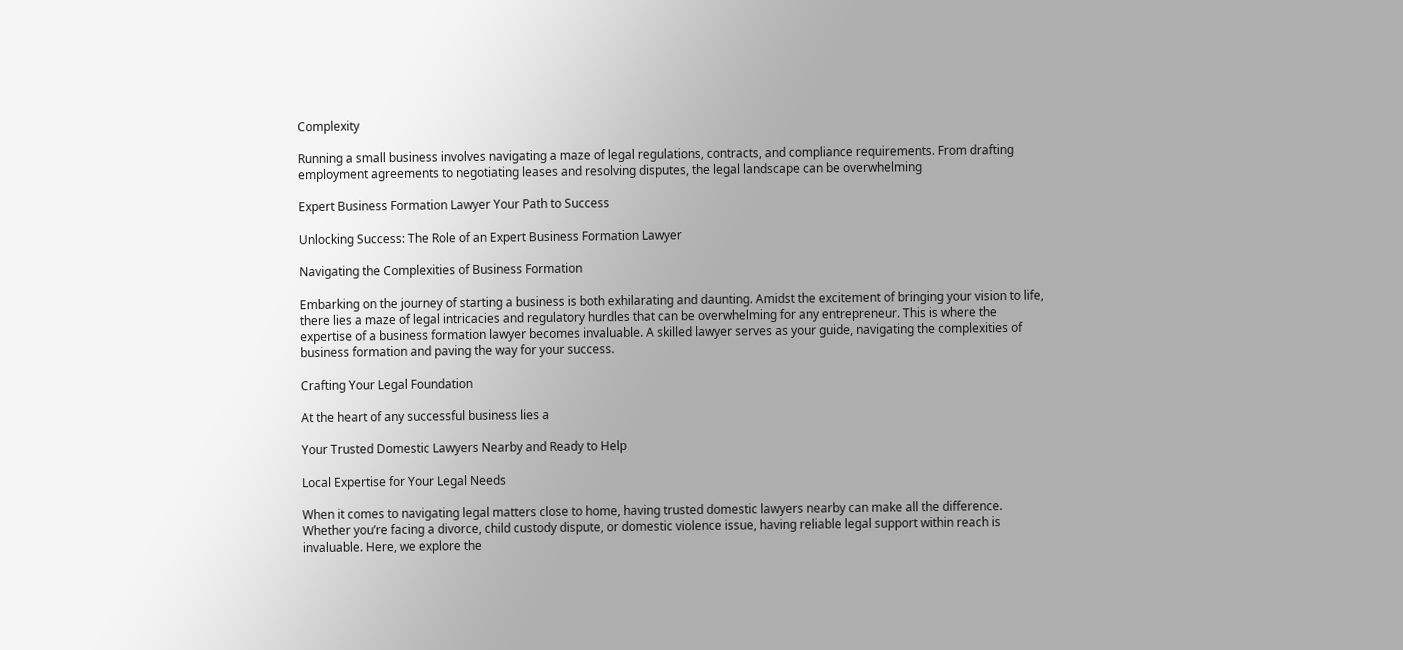Complexity

Running a small business involves navigating a maze of legal regulations, contracts, and compliance requirements. From drafting employment agreements to negotiating leases and resolving disputes, the legal landscape can be overwhelming

Expert Business Formation Lawyer Your Path to Success

Unlocking Success: The Role of an Expert Business Formation Lawyer

Navigating the Complexities of Business Formation

Embarking on the journey of starting a business is both exhilarating and daunting. Amidst the excitement of bringing your vision to life, there lies a maze of legal intricacies and regulatory hurdles that can be overwhelming for any entrepreneur. This is where the expertise of a business formation lawyer becomes invaluable. A skilled lawyer serves as your guide, navigating the complexities of business formation and paving the way for your success.

Crafting Your Legal Foundation

At the heart of any successful business lies a

Your Trusted Domestic Lawyers Nearby and Ready to Help

Local Expertise for Your Legal Needs

When it comes to navigating legal matters close to home, having trusted domestic lawyers nearby can make all the difference. Whether you’re facing a divorce, child custody dispute, or domestic violence issue, having reliable legal support within reach is invaluable. Here, we explore the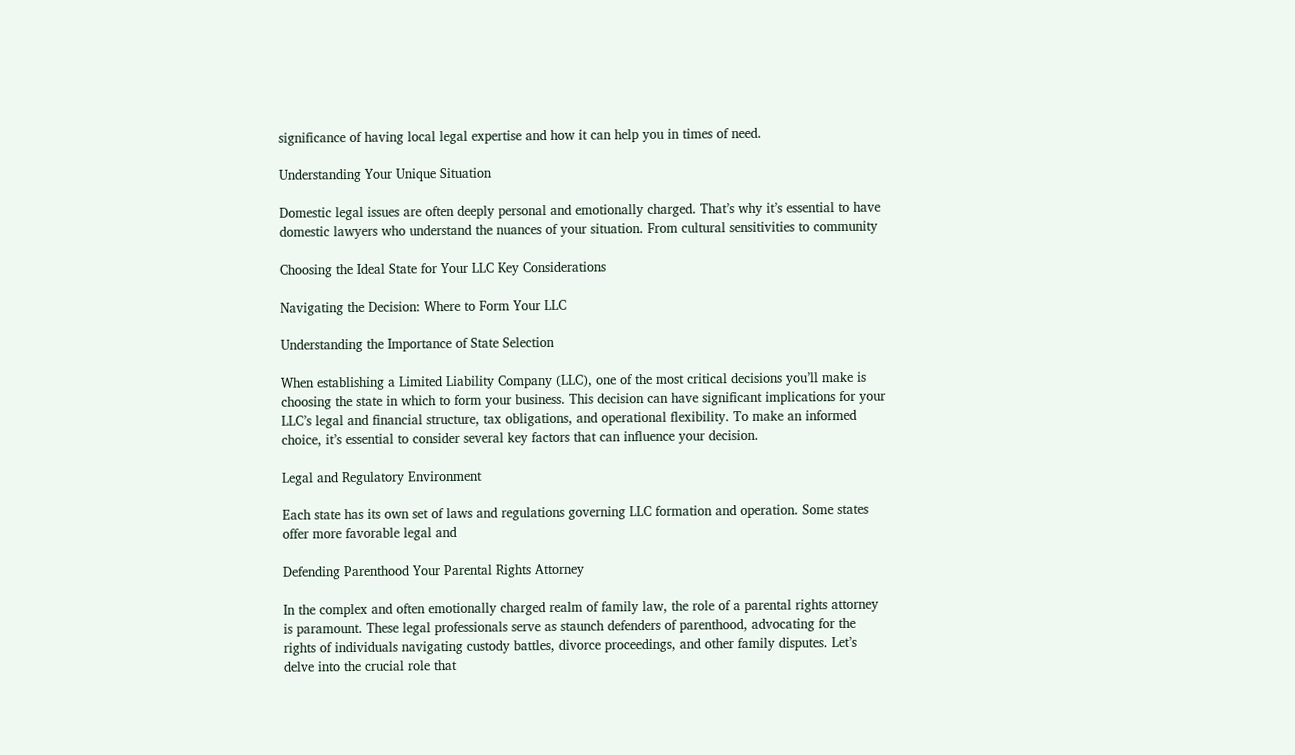significance of having local legal expertise and how it can help you in times of need.

Understanding Your Unique Situation

Domestic legal issues are often deeply personal and emotionally charged. That’s why it’s essential to have domestic lawyers who understand the nuances of your situation. From cultural sensitivities to community

Choosing the Ideal State for Your LLC Key Considerations

Navigating the Decision: Where to Form Your LLC

Understanding the Importance of State Selection

When establishing a Limited Liability Company (LLC), one of the most critical decisions you’ll make is choosing the state in which to form your business. This decision can have significant implications for your LLC’s legal and financial structure, tax obligations, and operational flexibility. To make an informed choice, it’s essential to consider several key factors that can influence your decision.

Legal and Regulatory Environment

Each state has its own set of laws and regulations governing LLC formation and operation. Some states offer more favorable legal and

Defending Parenthood Your Parental Rights Attorney

In the complex and often emotionally charged realm of family law, the role of a parental rights attorney is paramount. These legal professionals serve as staunch defenders of parenthood, advocating for the rights of individuals navigating custody battles, divorce proceedings, and other family disputes. Let’s delve into the crucial role that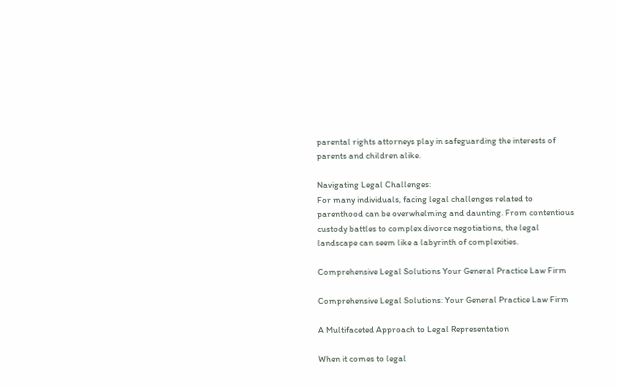parental rights attorneys play in safeguarding the interests of parents and children alike.

Navigating Legal Challenges:
For many individuals, facing legal challenges related to parenthood can be overwhelming and daunting. From contentious custody battles to complex divorce negotiations, the legal landscape can seem like a labyrinth of complexities.

Comprehensive Legal Solutions Your General Practice Law Firm

Comprehensive Legal Solutions: Your General Practice Law Firm

A Multifaceted Approach to Legal Representation

When it comes to legal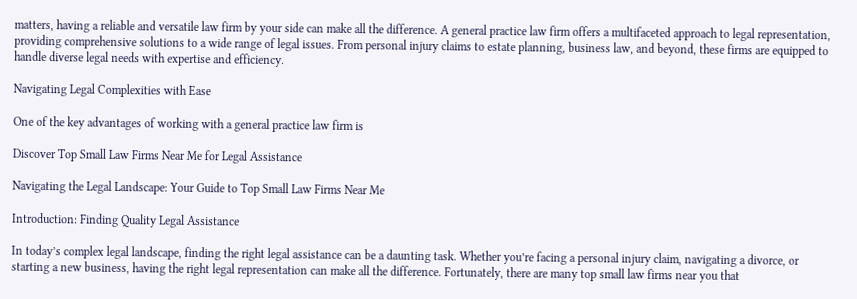matters, having a reliable and versatile law firm by your side can make all the difference. A general practice law firm offers a multifaceted approach to legal representation, providing comprehensive solutions to a wide range of legal issues. From personal injury claims to estate planning, business law, and beyond, these firms are equipped to handle diverse legal needs with expertise and efficiency.

Navigating Legal Complexities with Ease

One of the key advantages of working with a general practice law firm is

Discover Top Small Law Firms Near Me for Legal Assistance

Navigating the Legal Landscape: Your Guide to Top Small Law Firms Near Me

Introduction: Finding Quality Legal Assistance

In today’s complex legal landscape, finding the right legal assistance can be a daunting task. Whether you’re facing a personal injury claim, navigating a divorce, or starting a new business, having the right legal representation can make all the difference. Fortunately, there are many top small law firms near you that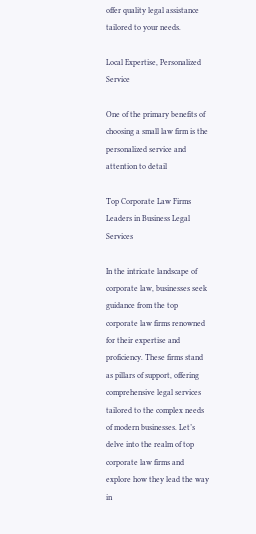offer quality legal assistance tailored to your needs.

Local Expertise, Personalized Service

One of the primary benefits of choosing a small law firm is the personalized service and attention to detail

Top Corporate Law Firms Leaders in Business Legal Services

In the intricate landscape of corporate law, businesses seek guidance from the top corporate law firms renowned for their expertise and proficiency. These firms stand as pillars of support, offering comprehensive legal services tailored to the complex needs of modern businesses. Let’s delve into the realm of top corporate law firms and explore how they lead the way in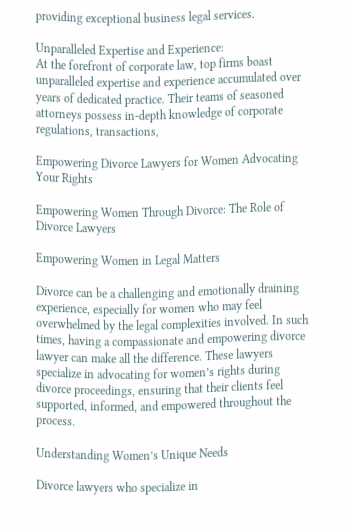providing exceptional business legal services.

Unparalleled Expertise and Experience:
At the forefront of corporate law, top firms boast unparalleled expertise and experience accumulated over years of dedicated practice. Their teams of seasoned attorneys possess in-depth knowledge of corporate regulations, transactions,

Empowering Divorce Lawyers for Women Advocating Your Rights

Empowering Women Through Divorce: The Role of Divorce Lawyers

Empowering Women in Legal Matters

Divorce can be a challenging and emotionally draining experience, especially for women who may feel overwhelmed by the legal complexities involved. In such times, having a compassionate and empowering divorce lawyer can make all the difference. These lawyers specialize in advocating for women’s rights during divorce proceedings, ensuring that their clients feel supported, informed, and empowered throughout the process.

Understanding Women’s Unique Needs

Divorce lawyers who specialize in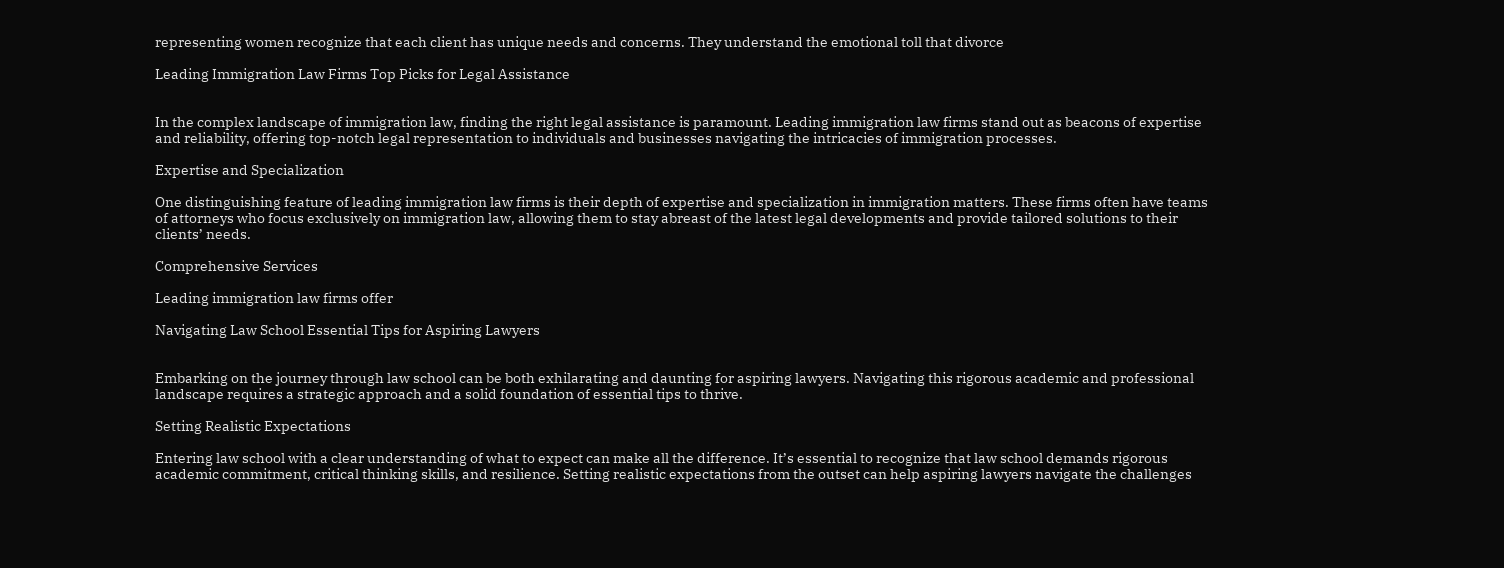representing women recognize that each client has unique needs and concerns. They understand the emotional toll that divorce

Leading Immigration Law Firms Top Picks for Legal Assistance


In the complex landscape of immigration law, finding the right legal assistance is paramount. Leading immigration law firms stand out as beacons of expertise and reliability, offering top-notch legal representation to individuals and businesses navigating the intricacies of immigration processes.

Expertise and Specialization

One distinguishing feature of leading immigration law firms is their depth of expertise and specialization in immigration matters. These firms often have teams of attorneys who focus exclusively on immigration law, allowing them to stay abreast of the latest legal developments and provide tailored solutions to their clients’ needs.

Comprehensive Services

Leading immigration law firms offer

Navigating Law School Essential Tips for Aspiring Lawyers


Embarking on the journey through law school can be both exhilarating and daunting for aspiring lawyers. Navigating this rigorous academic and professional landscape requires a strategic approach and a solid foundation of essential tips to thrive.

Setting Realistic Expectations

Entering law school with a clear understanding of what to expect can make all the difference. It’s essential to recognize that law school demands rigorous academic commitment, critical thinking skills, and resilience. Setting realistic expectations from the outset can help aspiring lawyers navigate the challenges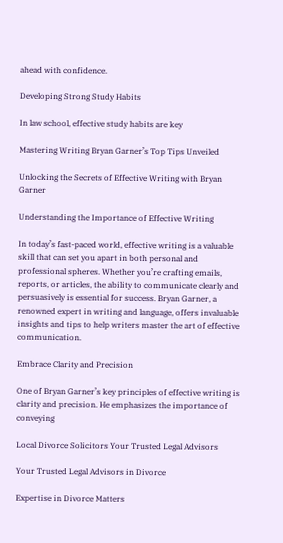ahead with confidence.

Developing Strong Study Habits

In law school, effective study habits are key

Mastering Writing Bryan Garner’s Top Tips Unveiled

Unlocking the Secrets of Effective Writing with Bryan Garner

Understanding the Importance of Effective Writing

In today’s fast-paced world, effective writing is a valuable skill that can set you apart in both personal and professional spheres. Whether you’re crafting emails, reports, or articles, the ability to communicate clearly and persuasively is essential for success. Bryan Garner, a renowned expert in writing and language, offers invaluable insights and tips to help writers master the art of effective communication.

Embrace Clarity and Precision

One of Bryan Garner’s key principles of effective writing is clarity and precision. He emphasizes the importance of conveying

Local Divorce Solicitors Your Trusted Legal Advisors

Your Trusted Legal Advisors in Divorce

Expertise in Divorce Matters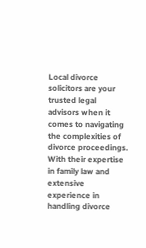Local divorce solicitors are your trusted legal advisors when it comes to navigating the complexities of divorce proceedings. With their expertise in family law and extensive experience in handling divorce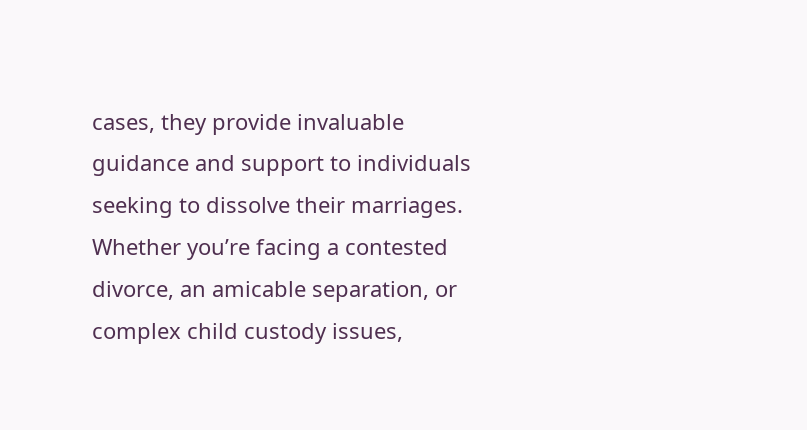cases, they provide invaluable guidance and support to individuals seeking to dissolve their marriages. Whether you’re facing a contested divorce, an amicable separation, or complex child custody issues,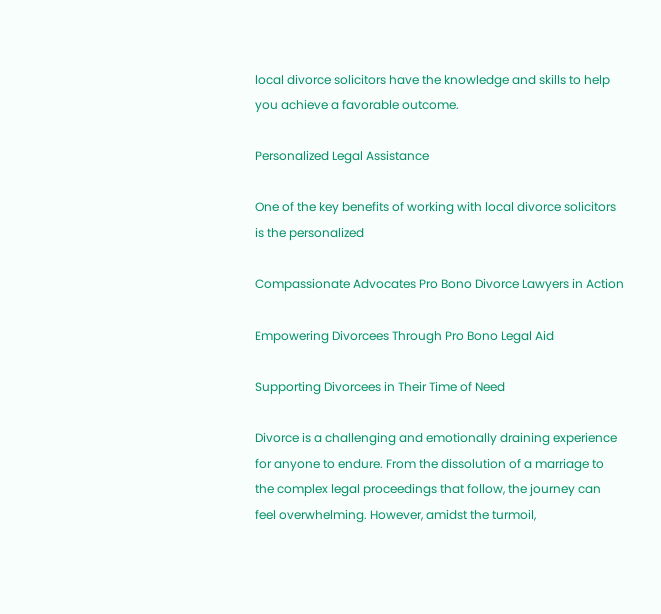local divorce solicitors have the knowledge and skills to help you achieve a favorable outcome.

Personalized Legal Assistance

One of the key benefits of working with local divorce solicitors is the personalized

Compassionate Advocates Pro Bono Divorce Lawyers in Action

Empowering Divorcees Through Pro Bono Legal Aid

Supporting Divorcees in Their Time of Need

Divorce is a challenging and emotionally draining experience for anyone to endure. From the dissolution of a marriage to the complex legal proceedings that follow, the journey can feel overwhelming. However, amidst the turmoil,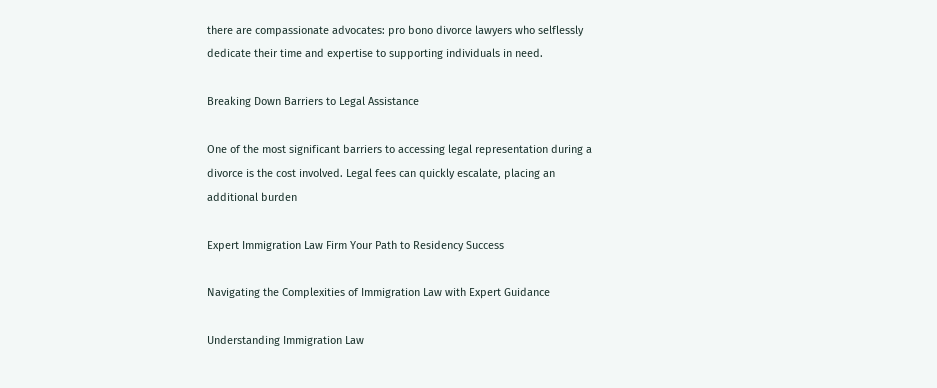there are compassionate advocates: pro bono divorce lawyers who selflessly dedicate their time and expertise to supporting individuals in need.

Breaking Down Barriers to Legal Assistance

One of the most significant barriers to accessing legal representation during a divorce is the cost involved. Legal fees can quickly escalate, placing an additional burden

Expert Immigration Law Firm Your Path to Residency Success

Navigating the Complexities of Immigration Law with Expert Guidance

Understanding Immigration Law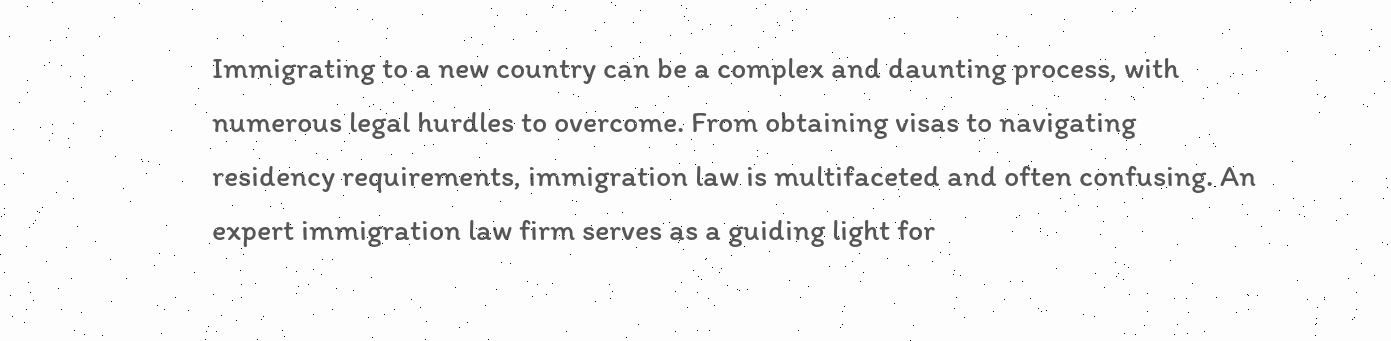Immigrating to a new country can be a complex and daunting process, with numerous legal hurdles to overcome. From obtaining visas to navigating residency requirements, immigration law is multifaceted and often confusing. An expert immigration law firm serves as a guiding light for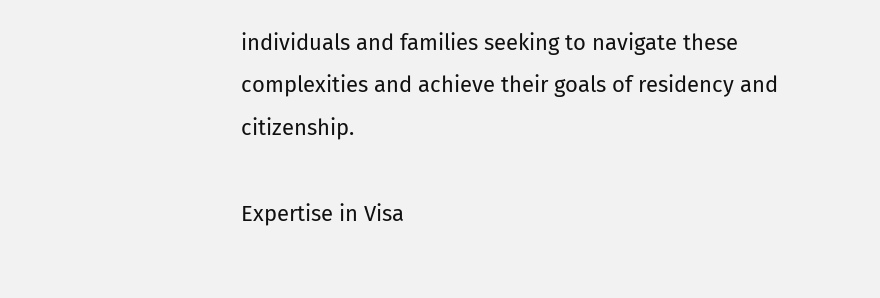individuals and families seeking to navigate these complexities and achieve their goals of residency and citizenship.

Expertise in Visa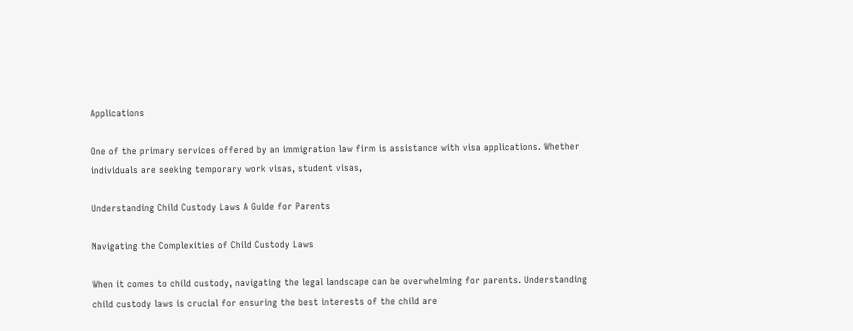Applications

One of the primary services offered by an immigration law firm is assistance with visa applications. Whether individuals are seeking temporary work visas, student visas,

Understanding Child Custody Laws A Guide for Parents

Navigating the Complexities of Child Custody Laws

When it comes to child custody, navigating the legal landscape can be overwhelming for parents. Understanding child custody laws is crucial for ensuring the best interests of the child are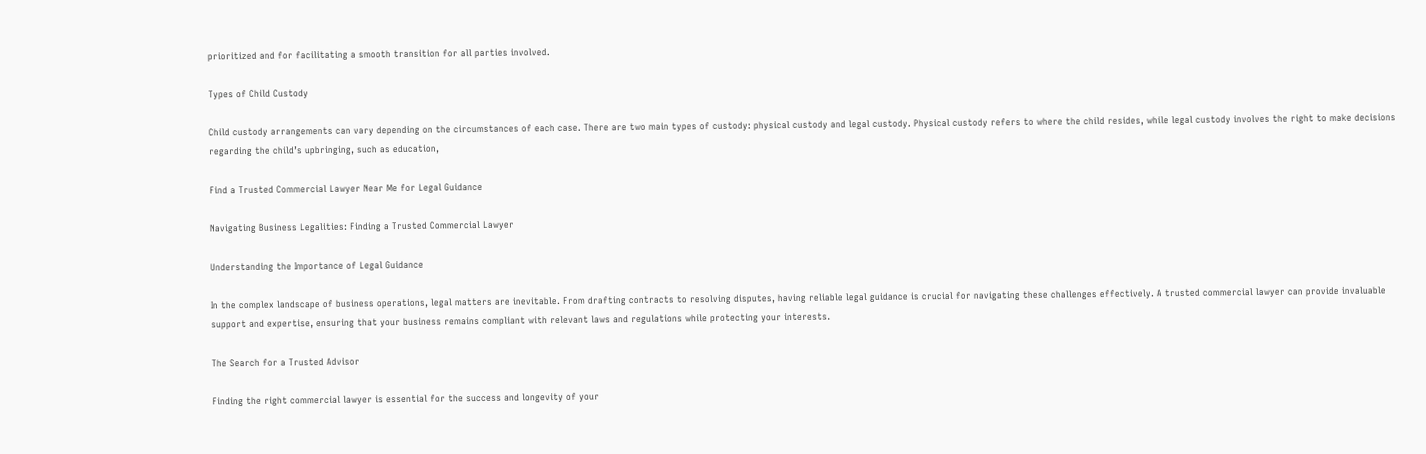prioritized and for facilitating a smooth transition for all parties involved.

Types of Child Custody

Child custody arrangements can vary depending on the circumstances of each case. There are two main types of custody: physical custody and legal custody. Physical custody refers to where the child resides, while legal custody involves the right to make decisions regarding the child’s upbringing, such as education,

Find a Trusted Commercial Lawyer Near Me for Legal Guidance

Navigating Business Legalities: Finding a Trusted Commercial Lawyer

Understanding the Importance of Legal Guidance

In the complex landscape of business operations, legal matters are inevitable. From drafting contracts to resolving disputes, having reliable legal guidance is crucial for navigating these challenges effectively. A trusted commercial lawyer can provide invaluable support and expertise, ensuring that your business remains compliant with relevant laws and regulations while protecting your interests.

The Search for a Trusted Advisor

Finding the right commercial lawyer is essential for the success and longevity of your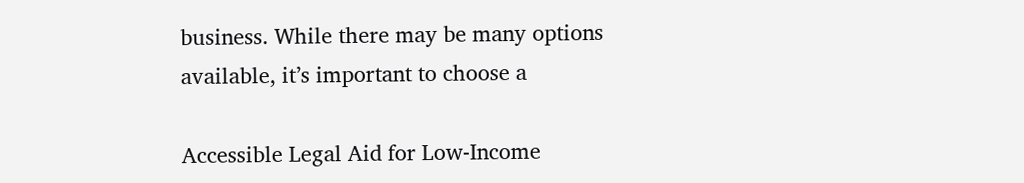business. While there may be many options available, it’s important to choose a

Accessible Legal Aid for Low-Income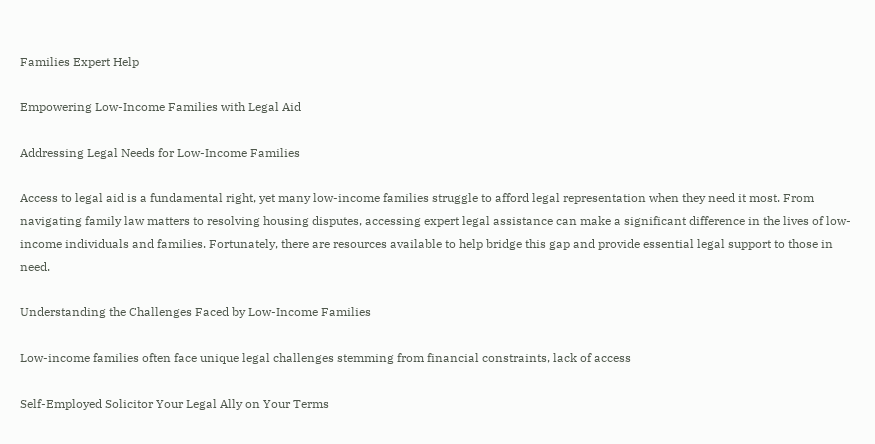Families Expert Help

Empowering Low-Income Families with Legal Aid

Addressing Legal Needs for Low-Income Families

Access to legal aid is a fundamental right, yet many low-income families struggle to afford legal representation when they need it most. From navigating family law matters to resolving housing disputes, accessing expert legal assistance can make a significant difference in the lives of low-income individuals and families. Fortunately, there are resources available to help bridge this gap and provide essential legal support to those in need.

Understanding the Challenges Faced by Low-Income Families

Low-income families often face unique legal challenges stemming from financial constraints, lack of access

Self-Employed Solicitor Your Legal Ally on Your Terms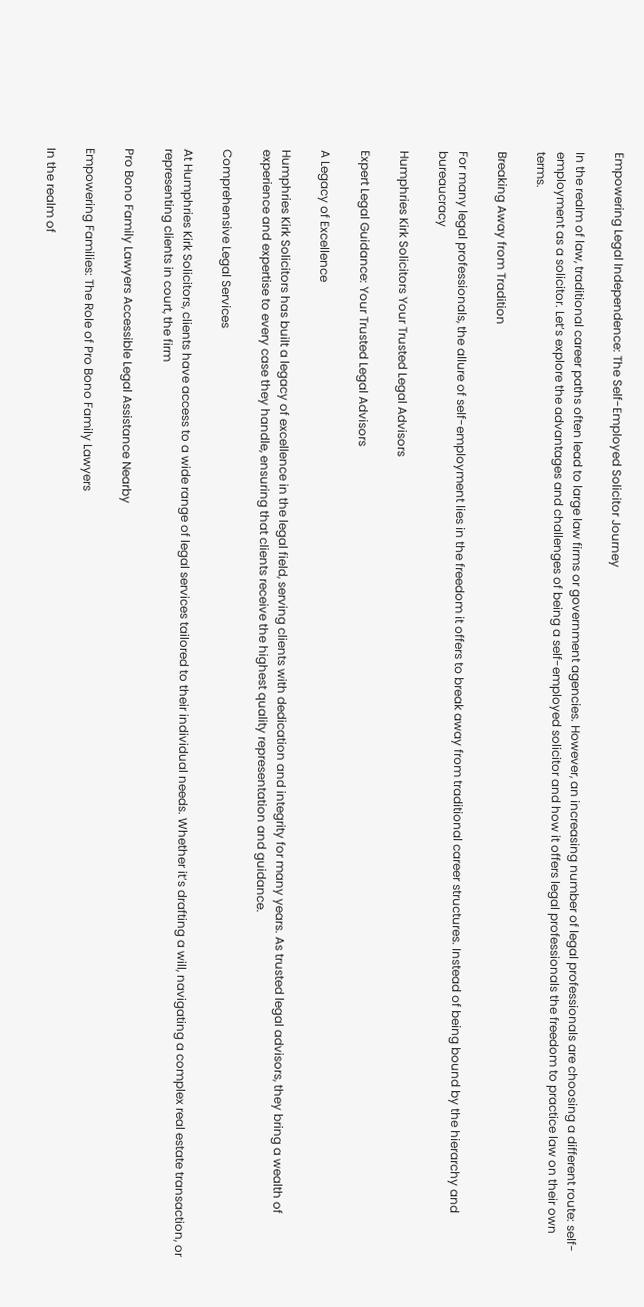Empowering Legal Independence: The Self-Employed Solicitor Journey

In the realm of law, traditional career paths often lead to large law firms or government agencies. However, an increasing number of legal professionals are choosing a different route: self-employment as a solicitor. Let’s explore the advantages and challenges of being a self-employed solicitor and how it offers legal professionals the freedom to practice law on their own terms.

Breaking Away from Tradition

For many legal professionals, the allure of self-employment lies in the freedom it offers to break away from traditional career structures. Instead of being bound by the hierarchy and bureaucracy

Humphries Kirk Solicitors Your Trusted Legal Advisors

Expert Legal Guidance: Your Trusted Legal Advisors

A Legacy of Excellence

Humphries Kirk Solicitors has built a legacy of excellence in the legal field, serving clients with dedication and integrity for many years. As trusted legal advisors, they bring a wealth of experience and expertise to every case they handle, ensuring that clients receive the highest quality representation and guidance.

Comprehensive Legal Services

At Humphries Kirk Solicitors, clients have access to a wide range of legal services tailored to their individual needs. Whether it’s drafting a will, navigating a complex real estate transaction, or representing clients in court, the firm

Pro Bono Family Lawyers Accessible Legal Assistance Nearby

Empowering Families: The Role of Pro Bono Family Lawyers

In the realm of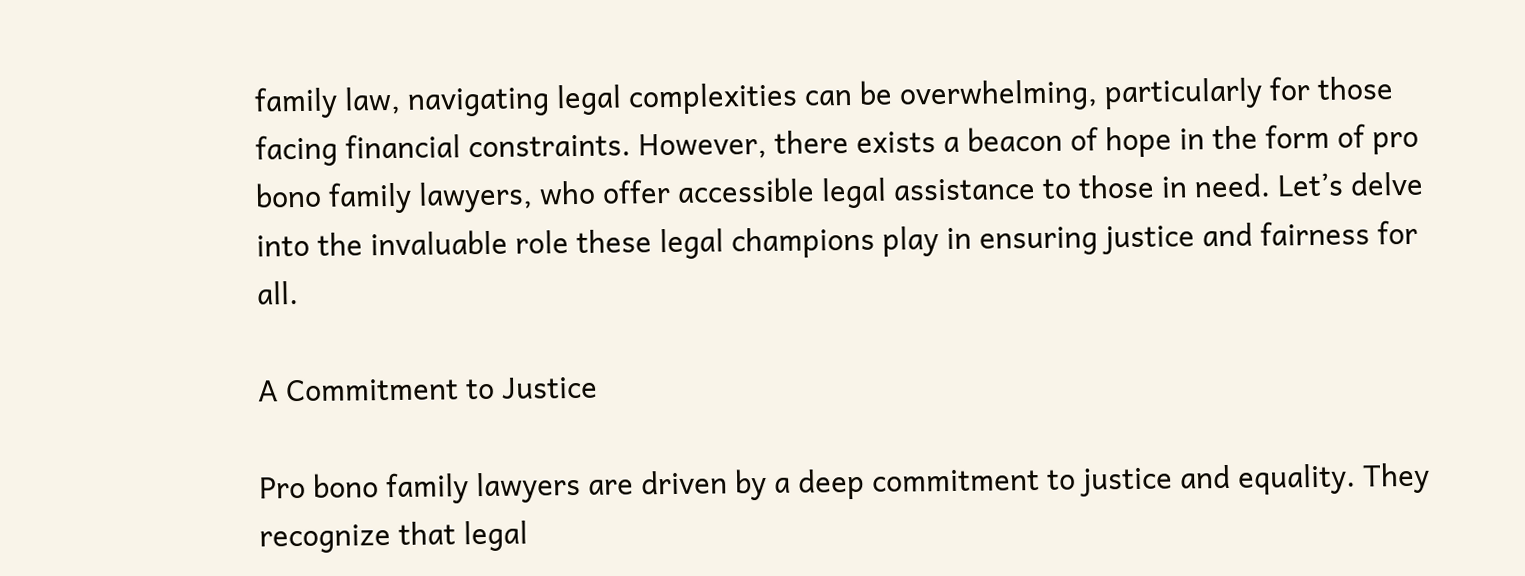family law, navigating legal complexities can be overwhelming, particularly for those facing financial constraints. However, there exists a beacon of hope in the form of pro bono family lawyers, who offer accessible legal assistance to those in need. Let’s delve into the invaluable role these legal champions play in ensuring justice and fairness for all.

A Commitment to Justice

Pro bono family lawyers are driven by a deep commitment to justice and equality. They recognize that legal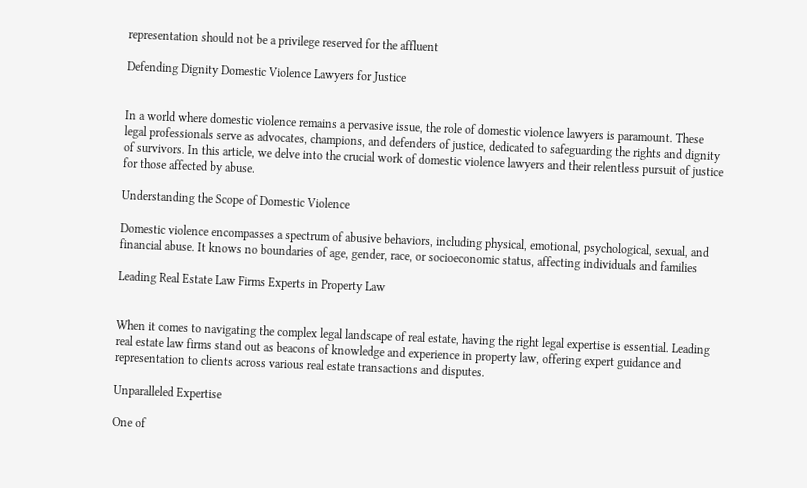representation should not be a privilege reserved for the affluent

Defending Dignity Domestic Violence Lawyers for Justice


In a world where domestic violence remains a pervasive issue, the role of domestic violence lawyers is paramount. These legal professionals serve as advocates, champions, and defenders of justice, dedicated to safeguarding the rights and dignity of survivors. In this article, we delve into the crucial work of domestic violence lawyers and their relentless pursuit of justice for those affected by abuse.

Understanding the Scope of Domestic Violence

Domestic violence encompasses a spectrum of abusive behaviors, including physical, emotional, psychological, sexual, and financial abuse. It knows no boundaries of age, gender, race, or socioeconomic status, affecting individuals and families

Leading Real Estate Law Firms Experts in Property Law


When it comes to navigating the complex legal landscape of real estate, having the right legal expertise is essential. Leading real estate law firms stand out as beacons of knowledge and experience in property law, offering expert guidance and representation to clients across various real estate transactions and disputes.

Unparalleled Expertise

One of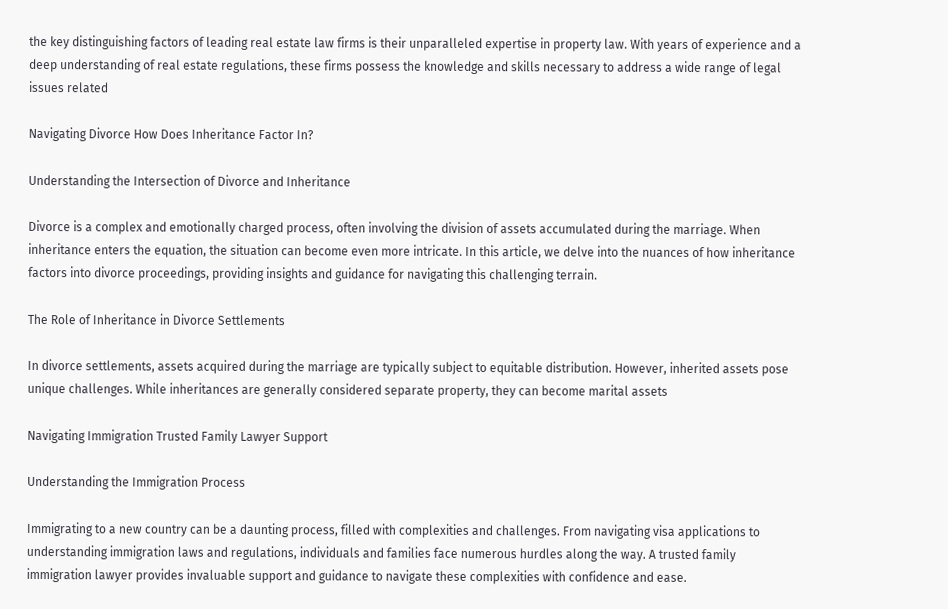the key distinguishing factors of leading real estate law firms is their unparalleled expertise in property law. With years of experience and a deep understanding of real estate regulations, these firms possess the knowledge and skills necessary to address a wide range of legal issues related

Navigating Divorce How Does Inheritance Factor In?

Understanding the Intersection of Divorce and Inheritance

Divorce is a complex and emotionally charged process, often involving the division of assets accumulated during the marriage. When inheritance enters the equation, the situation can become even more intricate. In this article, we delve into the nuances of how inheritance factors into divorce proceedings, providing insights and guidance for navigating this challenging terrain.

The Role of Inheritance in Divorce Settlements

In divorce settlements, assets acquired during the marriage are typically subject to equitable distribution. However, inherited assets pose unique challenges. While inheritances are generally considered separate property, they can become marital assets

Navigating Immigration Trusted Family Lawyer Support

Understanding the Immigration Process

Immigrating to a new country can be a daunting process, filled with complexities and challenges. From navigating visa applications to understanding immigration laws and regulations, individuals and families face numerous hurdles along the way. A trusted family immigration lawyer provides invaluable support and guidance to navigate these complexities with confidence and ease.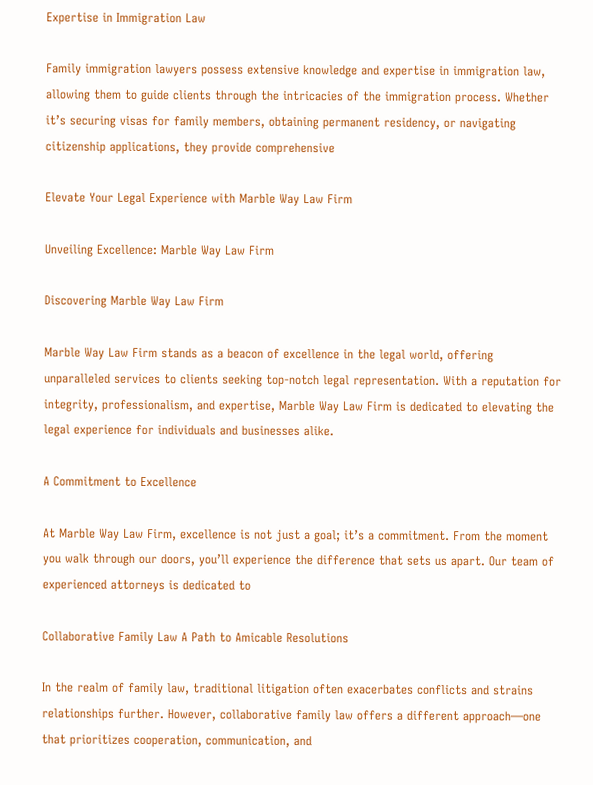Expertise in Immigration Law

Family immigration lawyers possess extensive knowledge and expertise in immigration law, allowing them to guide clients through the intricacies of the immigration process. Whether it’s securing visas for family members, obtaining permanent residency, or navigating citizenship applications, they provide comprehensive

Elevate Your Legal Experience with Marble Way Law Firm

Unveiling Excellence: Marble Way Law Firm

Discovering Marble Way Law Firm

Marble Way Law Firm stands as a beacon of excellence in the legal world, offering unparalleled services to clients seeking top-notch legal representation. With a reputation for integrity, professionalism, and expertise, Marble Way Law Firm is dedicated to elevating the legal experience for individuals and businesses alike.

A Commitment to Excellence

At Marble Way Law Firm, excellence is not just a goal; it’s a commitment. From the moment you walk through our doors, you’ll experience the difference that sets us apart. Our team of experienced attorneys is dedicated to

Collaborative Family Law A Path to Amicable Resolutions

In the realm of family law, traditional litigation often exacerbates conflicts and strains relationships further. However, collaborative family law offers a different approach—one that prioritizes cooperation, communication, and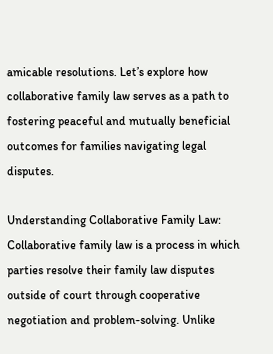amicable resolutions. Let’s explore how collaborative family law serves as a path to fostering peaceful and mutually beneficial outcomes for families navigating legal disputes.

Understanding Collaborative Family Law:
Collaborative family law is a process in which parties resolve their family law disputes outside of court through cooperative negotiation and problem-solving. Unlike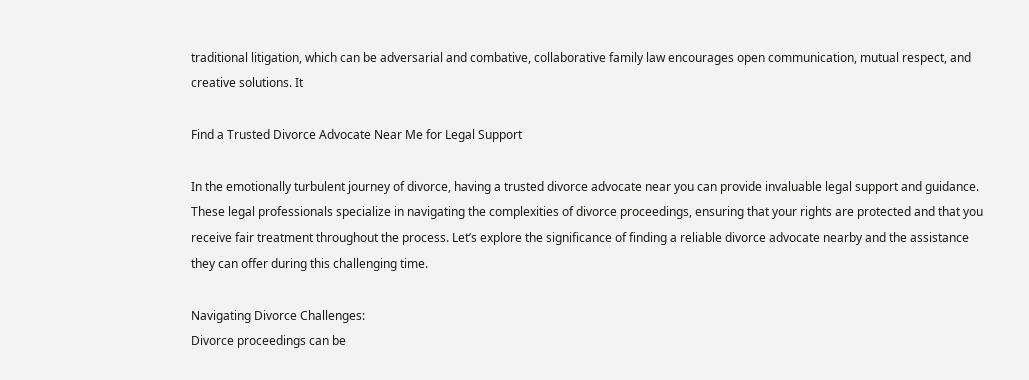traditional litigation, which can be adversarial and combative, collaborative family law encourages open communication, mutual respect, and creative solutions. It

Find a Trusted Divorce Advocate Near Me for Legal Support

In the emotionally turbulent journey of divorce, having a trusted divorce advocate near you can provide invaluable legal support and guidance. These legal professionals specialize in navigating the complexities of divorce proceedings, ensuring that your rights are protected and that you receive fair treatment throughout the process. Let’s explore the significance of finding a reliable divorce advocate nearby and the assistance they can offer during this challenging time.

Navigating Divorce Challenges:
Divorce proceedings can be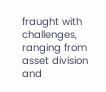fraught with challenges, ranging from asset division and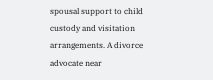spousal support to child custody and visitation arrangements. A divorce advocate near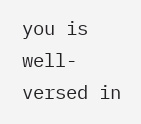you is well-versed in